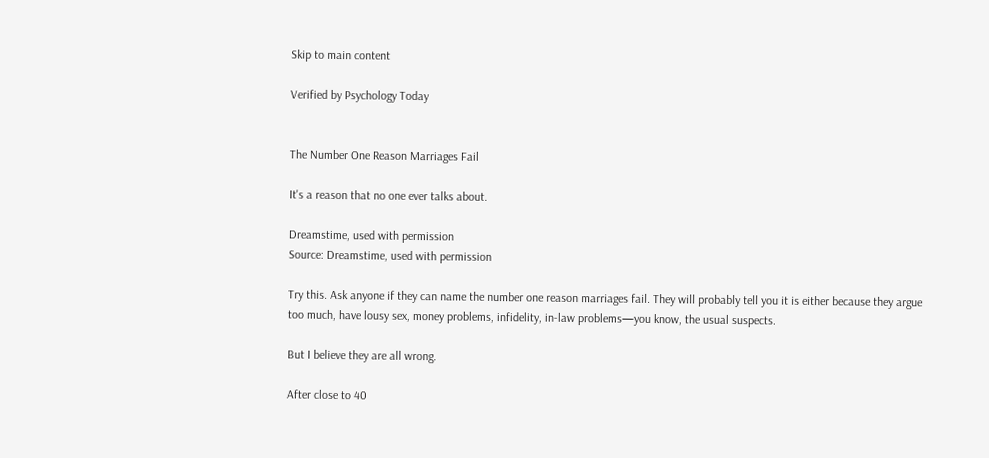Skip to main content

Verified by Psychology Today


The Number One Reason Marriages Fail

It's a reason that no one ever talks about.

Dreamstime, used with permission
Source: Dreamstime, used with permission

Try this. Ask anyone if they can name the number one reason marriages fail. They will probably tell you it is either because they argue too much, have lousy sex, money problems, infidelity, in-law problems—you know, the usual suspects.

But I believe they are all wrong.

After close to 40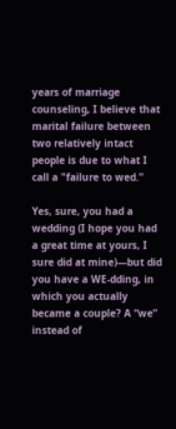years of marriage counseling, I believe that marital failure between two relatively intact people is due to what I call a "failure to wed.”

Yes, sure, you had a wedding (I hope you had a great time at yours, I sure did at mine)—but did you have a WE-dding, in which you actually became a couple? A “we” instead of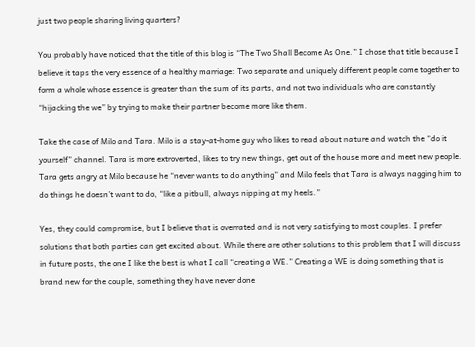just two people sharing living quarters?

You probably have noticed that the title of this blog is “The Two Shall Become As One.” I chose that title because I believe it taps the very essence of a healthy marriage: Two separate and uniquely different people come together to form a whole whose essence is greater than the sum of its parts, and not two individuals who are constantly “hijacking the we” by trying to make their partner become more like them.

Take the case of Milo and Tara. Milo is a stay-at-home guy who likes to read about nature and watch the “do it yourself” channel. Tara is more extroverted, likes to try new things, get out of the house more and meet new people. Tara gets angry at Milo because he “never wants to do anything” and Milo feels that Tara is always nagging him to do things he doesn’t want to do, “like a pitbull, always nipping at my heels.”

Yes, they could compromise, but I believe that is overrated and is not very satisfying to most couples. I prefer solutions that both parties can get excited about. While there are other solutions to this problem that I will discuss in future posts, the one I like the best is what I call “creating a WE.” Creating a WE is doing something that is brand new for the couple, something they have never done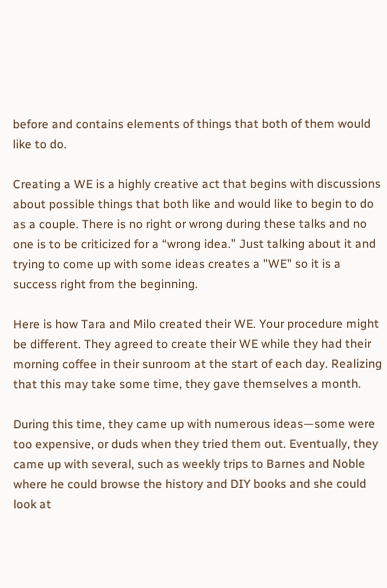before and contains elements of things that both of them would like to do.

Creating a WE is a highly creative act that begins with discussions about possible things that both like and would like to begin to do as a couple. There is no right or wrong during these talks and no one is to be criticized for a “wrong idea.” Just talking about it and trying to come up with some ideas creates a "WE" so it is a success right from the beginning.

Here is how Tara and Milo created their WE. Your procedure might be different. They agreed to create their WE while they had their morning coffee in their sunroom at the start of each day. Realizing that this may take some time, they gave themselves a month.

During this time, they came up with numerous ideas—some were too expensive, or duds when they tried them out. Eventually, they came up with several, such as weekly trips to Barnes and Noble where he could browse the history and DIY books and she could look at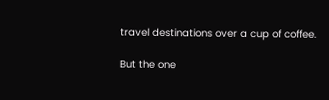travel destinations over a cup of coffee.

But the one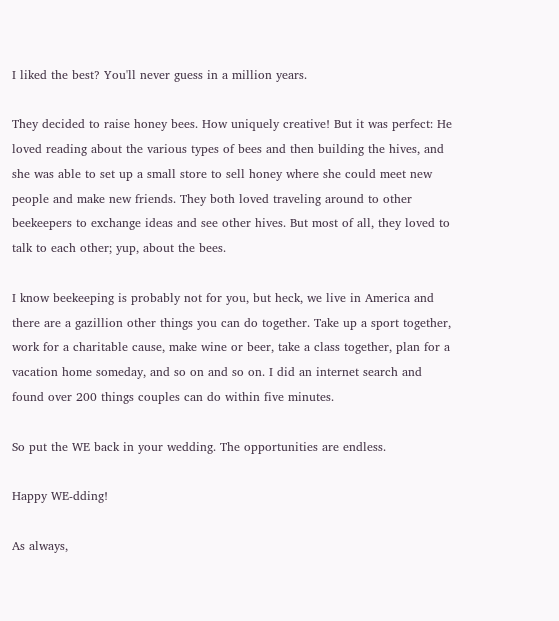I liked the best? You'll never guess in a million years.

They decided to raise honey bees. How uniquely creative! But it was perfect: He loved reading about the various types of bees and then building the hives, and she was able to set up a small store to sell honey where she could meet new people and make new friends. They both loved traveling around to other beekeepers to exchange ideas and see other hives. But most of all, they loved to talk to each other; yup, about the bees.

I know beekeeping is probably not for you, but heck, we live in America and there are a gazillion other things you can do together. Take up a sport together, work for a charitable cause, make wine or beer, take a class together, plan for a vacation home someday, and so on and so on. I did an internet search and found over 200 things couples can do within five minutes.

So put the WE back in your wedding. The opportunities are endless.

Happy WE-dding!

As always,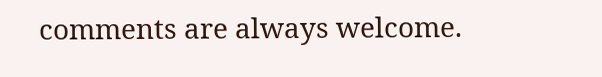comments are always welcome.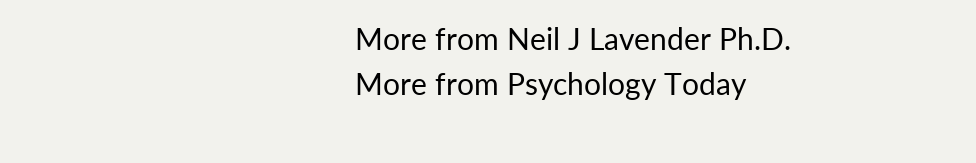More from Neil J Lavender Ph.D.
More from Psychology Today